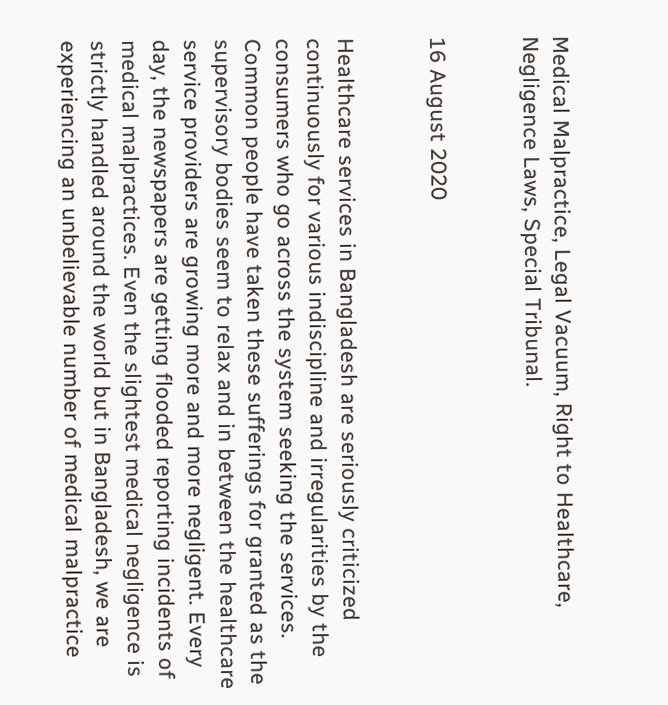Medical Malpractice, Legal Vacuum, Right to Healthcare, Negligence Laws, Special Tribunal.


16 August 2020


Healthcare services in Bangladesh are seriously criticized continuously for various indiscipline and irregularities by the consumers who go across the system seeking the services. Common people have taken these sufferings for granted as the supervisory bodies seem to relax and in between the healthcare service providers are growing more and more negligent. Every day, the newspapers are getting flooded reporting incidents of medical malpractices. Even the slightest medical negligence is strictly handled around the world but in Bangladesh, we are experiencing an unbelievable number of medical malpractice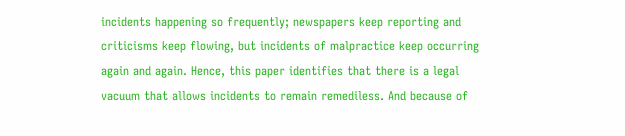incidents happening so frequently; newspapers keep reporting and criticisms keep flowing, but incidents of malpractice keep occurring again and again. Hence, this paper identifies that there is a legal vacuum that allows incidents to remain remediless. And because of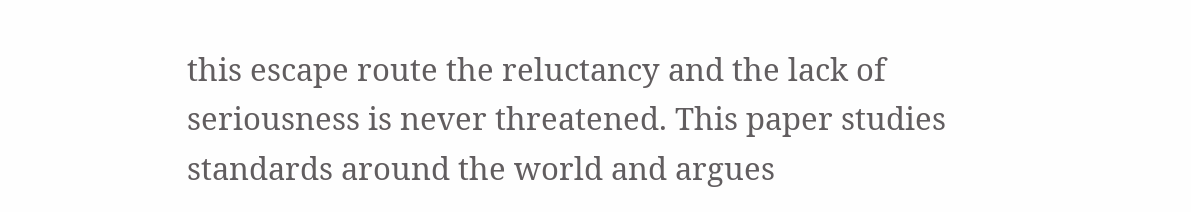this escape route the reluctancy and the lack of seriousness is never threatened. This paper studies standards around the world and argues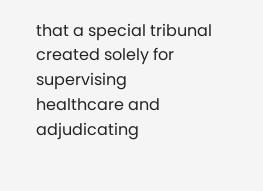that a special tribunal created solely for supervising healthcare and adjudicating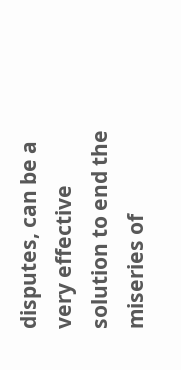disputes, can be a very effective solution to end the miseries of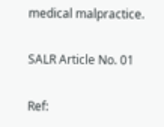medical malpractice.

SALR Article No. 01

Ref: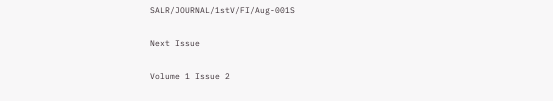SALR/JOURNAL/1stV/FI/Aug-001S

Next Issue

Volume 1 Issue 2